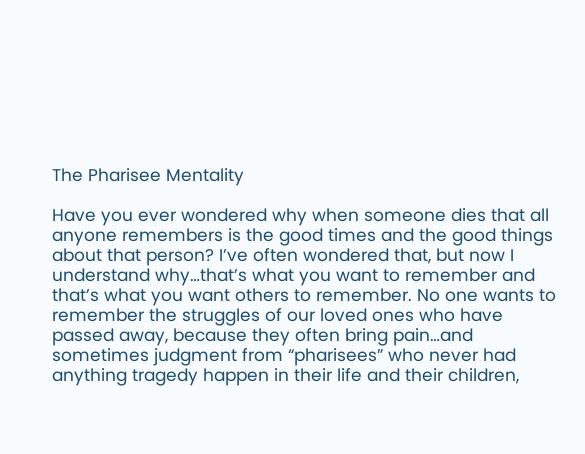The Pharisee Mentality

Have you ever wondered why when someone dies that all anyone remembers is the good times and the good things about that person? I’ve often wondered that, but now I understand why…that’s what you want to remember and that’s what you want others to remember. No one wants to remember the struggles of our loved ones who have passed away, because they often bring pain…and sometimes judgment from “pharisees” who never had anything tragedy happen in their life and their children,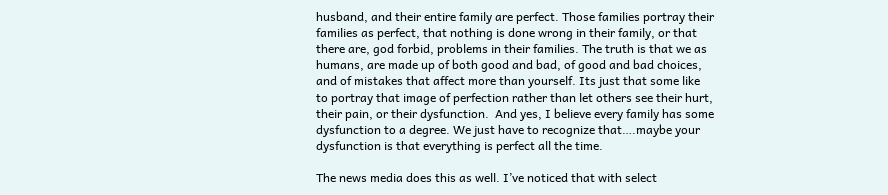husband, and their entire family are perfect. Those families portray their families as perfect, that nothing is done wrong in their family, or that there are, god forbid, problems in their families. The truth is that we as humans, are made up of both good and bad, of good and bad choices, and of mistakes that affect more than yourself. Its just that some like to portray that image of perfection rather than let others see their hurt, their pain, or their dysfunction.  And yes, I believe every family has some dysfunction to a degree. We just have to recognize that….maybe your dysfunction is that everything is perfect all the time.

The news media does this as well. I’ve noticed that with select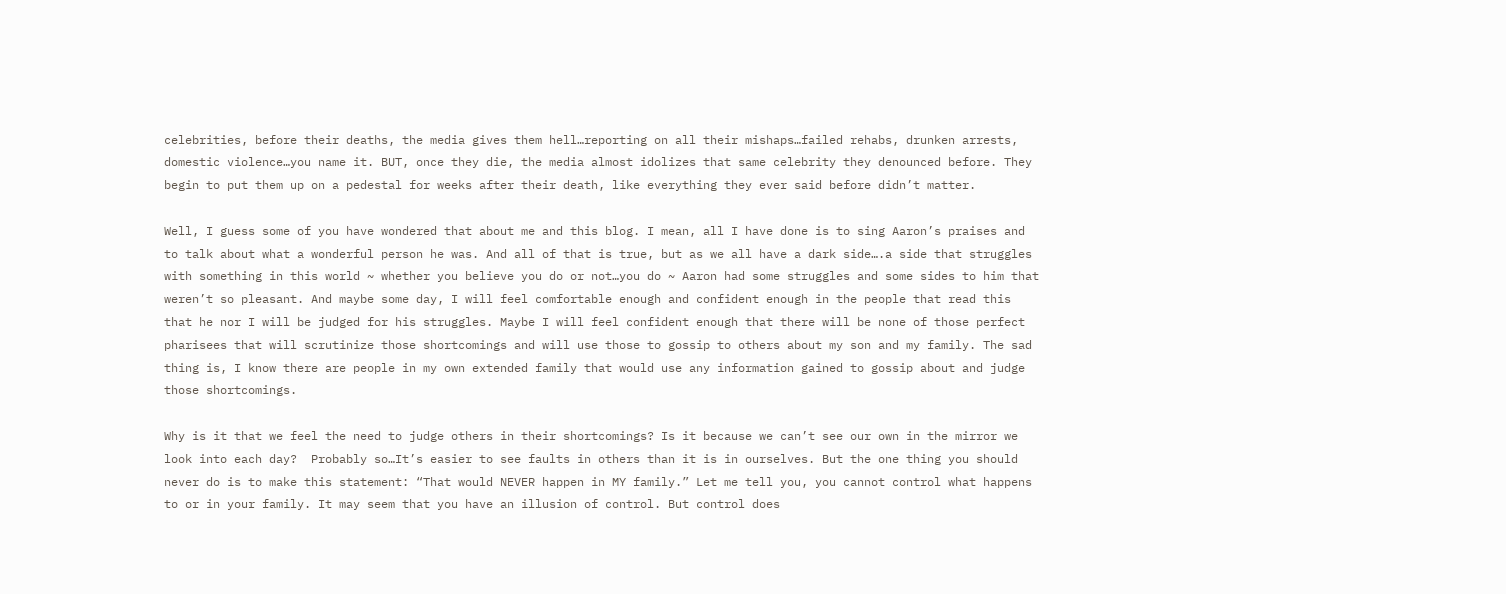celebrities, before their deaths, the media gives them hell…reporting on all their mishaps…failed rehabs, drunken arrests, domestic violence…you name it. BUT, once they die, the media almost idolizes that same celebrity they denounced before. They begin to put them up on a pedestal for weeks after their death, like everything they ever said before didn’t matter.

Well, I guess some of you have wondered that about me and this blog. I mean, all I have done is to sing Aaron’s praises and to talk about what a wonderful person he was. And all of that is true, but as we all have a dark side….a side that struggles with something in this world ~ whether you believe you do or not…you do ~ Aaron had some struggles and some sides to him that weren’t so pleasant. And maybe some day, I will feel comfortable enough and confident enough in the people that read this that he nor I will be judged for his struggles. Maybe I will feel confident enough that there will be none of those perfect pharisees that will scrutinize those shortcomings and will use those to gossip to others about my son and my family. The sad thing is, I know there are people in my own extended family that would use any information gained to gossip about and judge those shortcomings.

Why is it that we feel the need to judge others in their shortcomings? Is it because we can’t see our own in the mirror we look into each day?  Probably so…It’s easier to see faults in others than it is in ourselves. But the one thing you should never do is to make this statement: “That would NEVER happen in MY family.” Let me tell you, you cannot control what happens to or in your family. It may seem that you have an illusion of control. But control does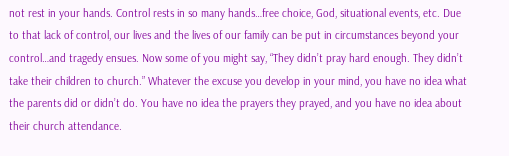not rest in your hands. Control rests in so many hands…free choice, God, situational events, etc. Due to that lack of control, our lives and the lives of our family can be put in circumstances beyond your control…and tragedy ensues. Now some of you might say, “They didn’t pray hard enough. They didn’t take their children to church.” Whatever the excuse you develop in your mind, you have no idea what the parents did or didn’t do. You have no idea the prayers they prayed, and you have no idea about their church attendance.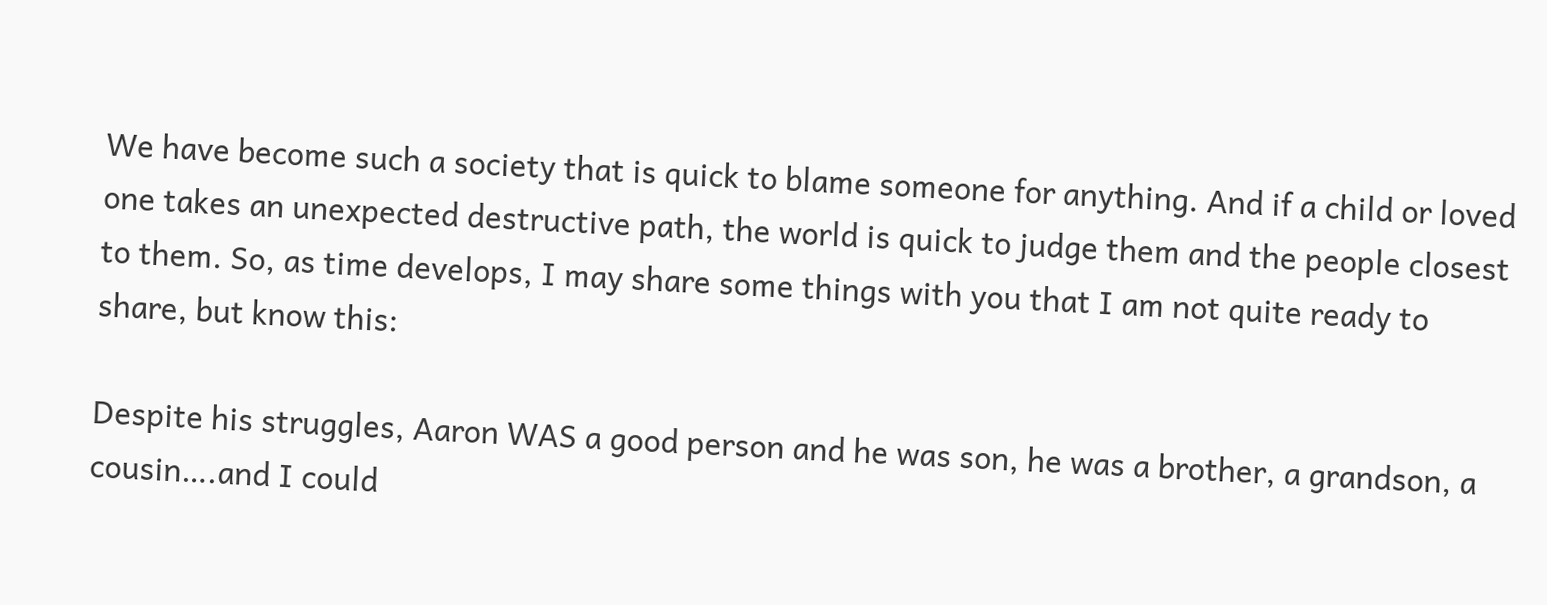We have become such a society that is quick to blame someone for anything. And if a child or loved one takes an unexpected destructive path, the world is quick to judge them and the people closest to them. So, as time develops, I may share some things with you that I am not quite ready to share, but know this:

Despite his struggles, Aaron WAS a good person and he was son, he was a brother, a grandson, a cousin….and I could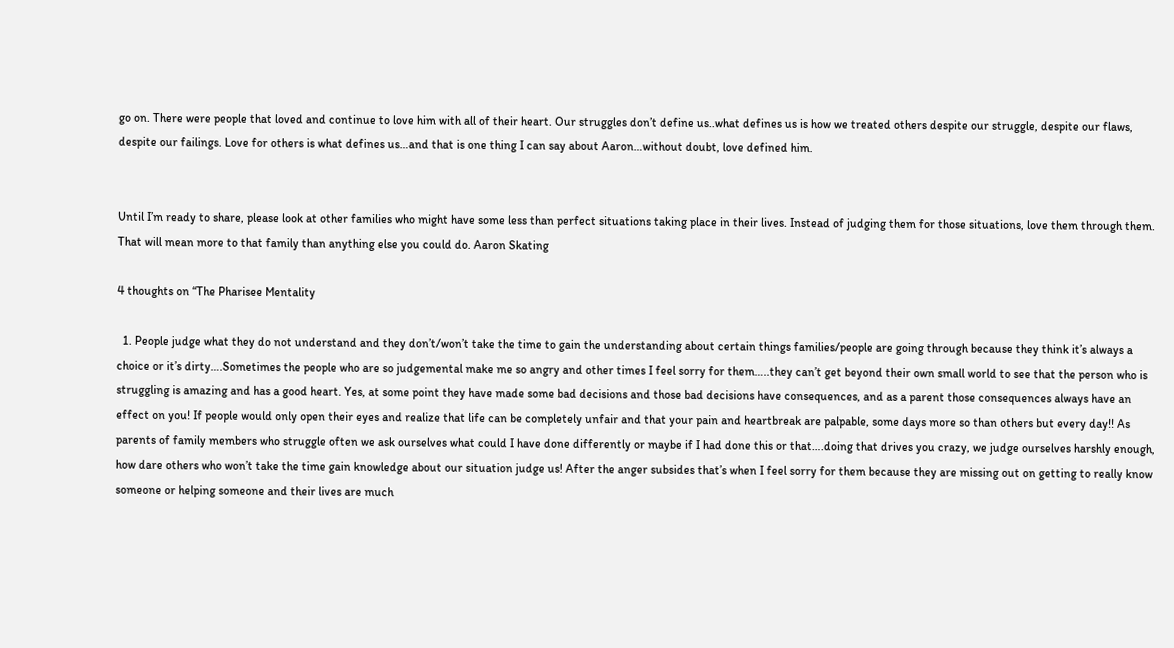go on. There were people that loved and continue to love him with all of their heart. Our struggles don’t define us..what defines us is how we treated others despite our struggle, despite our flaws, despite our failings. Love for others is what defines us…and that is one thing I can say about Aaron…without doubt, love defined him.


Until I’m ready to share, please look at other families who might have some less than perfect situations taking place in their lives. Instead of judging them for those situations, love them through them. That will mean more to that family than anything else you could do. Aaron Skating

4 thoughts on “The Pharisee Mentality

  1. People judge what they do not understand and they don’t/won’t take the time to gain the understanding about certain things families/people are going through because they think it’s always a choice or it’s dirty….Sometimes the people who are so judgemental make me so angry and other times I feel sorry for them…..they can’t get beyond their own small world to see that the person who is struggling is amazing and has a good heart. Yes, at some point they have made some bad decisions and those bad decisions have consequences, and as a parent those consequences always have an effect on you! If people would only open their eyes and realize that life can be completely unfair and that your pain and heartbreak are palpable, some days more so than others but every day!! As parents of family members who struggle often we ask ourselves what could I have done differently or maybe if I had done this or that….doing that drives you crazy, we judge ourselves harshly enough, how dare others who won’t take the time gain knowledge about our situation judge us! After the anger subsides that’s when I feel sorry for them because they are missing out on getting to really know someone or helping someone and their lives are much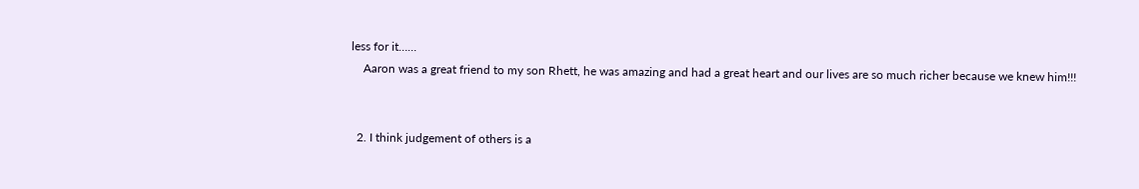less for it……
    Aaron was a great friend to my son Rhett, he was amazing and had a great heart and our lives are so much richer because we knew him!!!


  2. I think judgement of others is a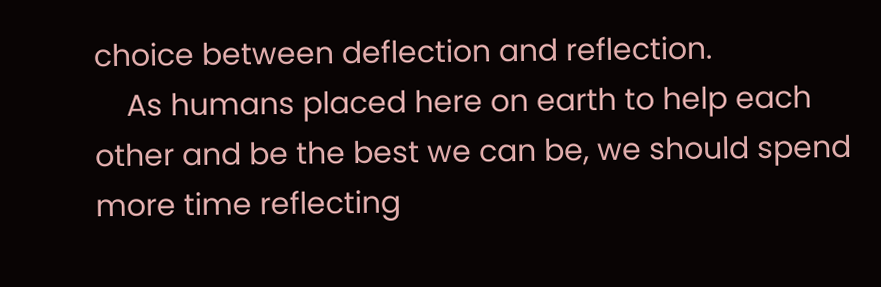choice between deflection and reflection.
    As humans placed here on earth to help each other and be the best we can be, we should spend more time reflecting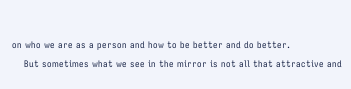on who we are as a person and how to be better and do better.
    But sometimes what we see in the mirror is not all that attractive and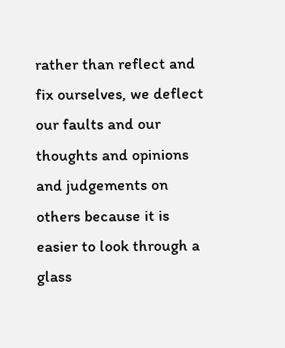rather than reflect and fix ourselves, we deflect our faults and our thoughts and opinions and judgements on others because it is easier to look through a glass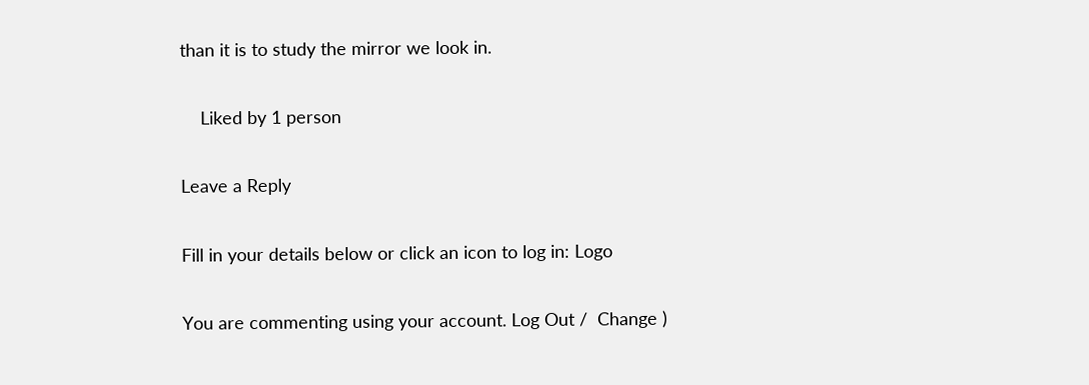than it is to study the mirror we look in.

    Liked by 1 person

Leave a Reply

Fill in your details below or click an icon to log in: Logo

You are commenting using your account. Log Out /  Change )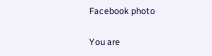Facebook photo

You are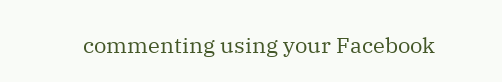commenting using your Facebook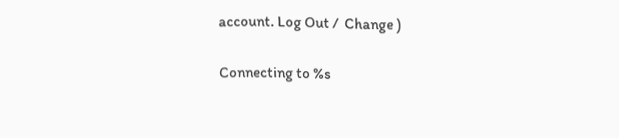account. Log Out /  Change )

Connecting to %s